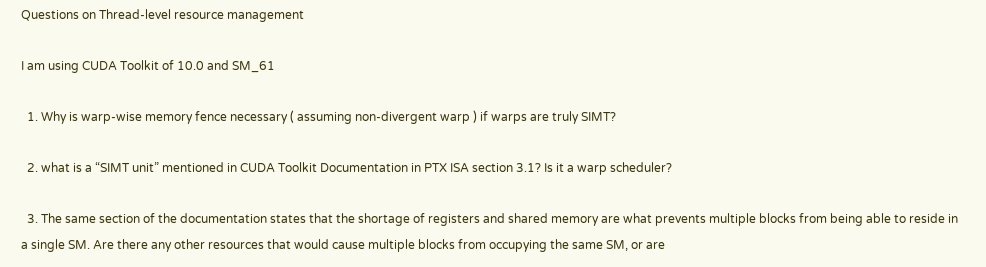Questions on Thread-level resource management

I am using CUDA Toolkit of 10.0 and SM_61

  1. Why is warp-wise memory fence necessary ( assuming non-divergent warp ) if warps are truly SIMT?

  2. what is a “SIMT unit” mentioned in CUDA Toolkit Documentation in PTX ISA section 3.1? Is it a warp scheduler?

  3. The same section of the documentation states that the shortage of registers and shared memory are what prevents multiple blocks from being able to reside in a single SM. Are there any other resources that would cause multiple blocks from occupying the same SM, or are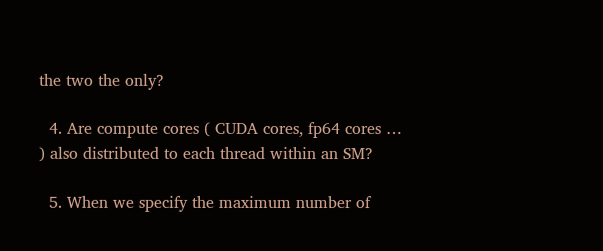the two the only?

  4. Are compute cores ( CUDA cores, fp64 cores … ) also distributed to each thread within an SM?

  5. When we specify the maximum number of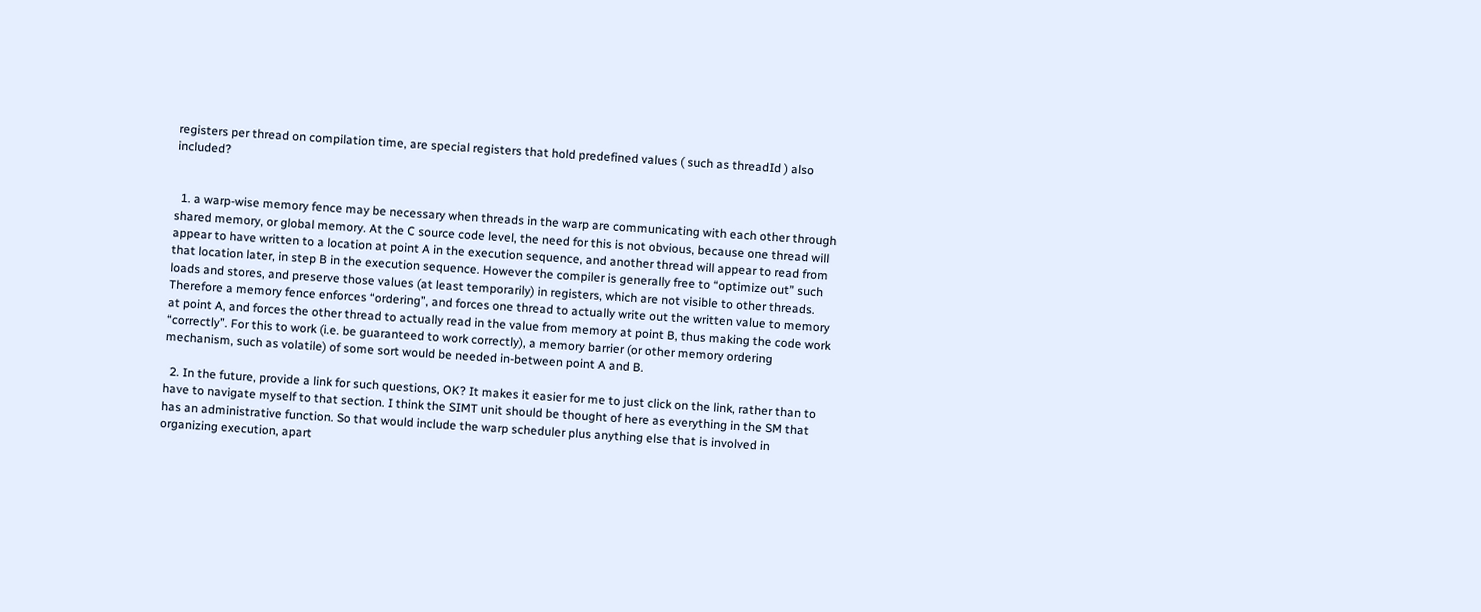registers per thread on compilation time, are special registers that hold predefined values ( such as threadId ) also included?


  1. a warp-wise memory fence may be necessary when threads in the warp are communicating with each other through shared memory, or global memory. At the C source code level, the need for this is not obvious, because one thread will appear to have written to a location at point A in the execution sequence, and another thread will appear to read from that location later, in step B in the execution sequence. However the compiler is generally free to “optimize out” such loads and stores, and preserve those values (at least temporarily) in registers, which are not visible to other threads. Therefore a memory fence enforces “ordering”, and forces one thread to actually write out the written value to memory at point A, and forces the other thread to actually read in the value from memory at point B, thus making the code work “correctly”. For this to work (i.e. be guaranteed to work correctly), a memory barrier (or other memory ordering mechanism, such as volatile) of some sort would be needed in-between point A and B.

  2. In the future, provide a link for such questions, OK? It makes it easier for me to just click on the link, rather than to have to navigate myself to that section. I think the SIMT unit should be thought of here as everything in the SM that has an administrative function. So that would include the warp scheduler plus anything else that is involved in organizing execution, apart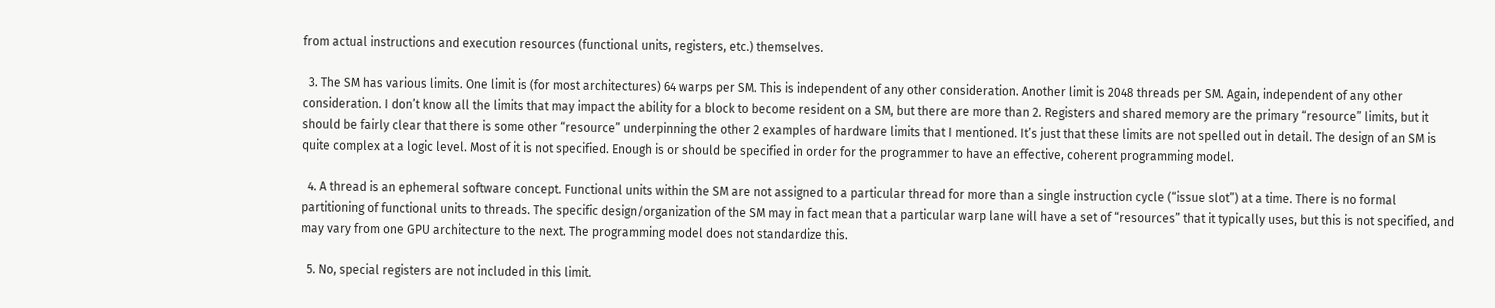from actual instructions and execution resources (functional units, registers, etc.) themselves.

  3. The SM has various limits. One limit is (for most architectures) 64 warps per SM. This is independent of any other consideration. Another limit is 2048 threads per SM. Again, independent of any other consideration. I don’t know all the limits that may impact the ability for a block to become resident on a SM, but there are more than 2. Registers and shared memory are the primary “resource” limits, but it should be fairly clear that there is some other “resource” underpinning the other 2 examples of hardware limits that I mentioned. It’s just that these limits are not spelled out in detail. The design of an SM is quite complex at a logic level. Most of it is not specified. Enough is or should be specified in order for the programmer to have an effective, coherent programming model.

  4. A thread is an ephemeral software concept. Functional units within the SM are not assigned to a particular thread for more than a single instruction cycle (“issue slot”) at a time. There is no formal partitioning of functional units to threads. The specific design/organization of the SM may in fact mean that a particular warp lane will have a set of “resources” that it typically uses, but this is not specified, and may vary from one GPU architecture to the next. The programming model does not standardize this.

  5. No, special registers are not included in this limit.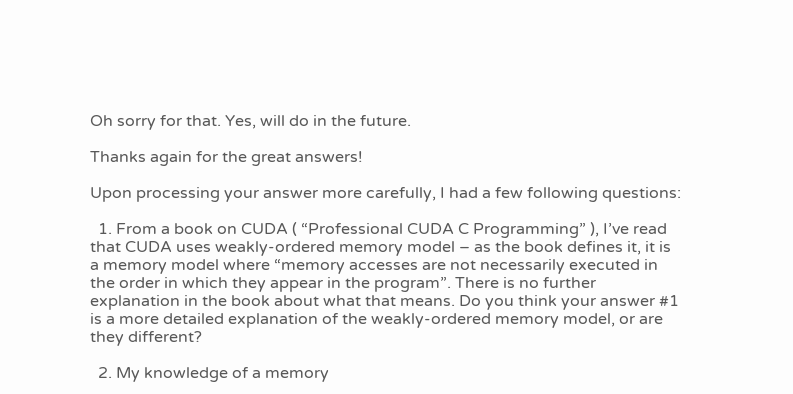Oh sorry for that. Yes, will do in the future.

Thanks again for the great answers!

Upon processing your answer more carefully, I had a few following questions:

  1. From a book on CUDA ( “Professional CUDA C Programming” ), I’ve read that CUDA uses weakly-ordered memory model – as the book defines it, it is a memory model where “memory accesses are not necessarily executed in the order in which they appear in the program”. There is no further explanation in the book about what that means. Do you think your answer #1 is a more detailed explanation of the weakly-ordered memory model, or are they different?

  2. My knowledge of a memory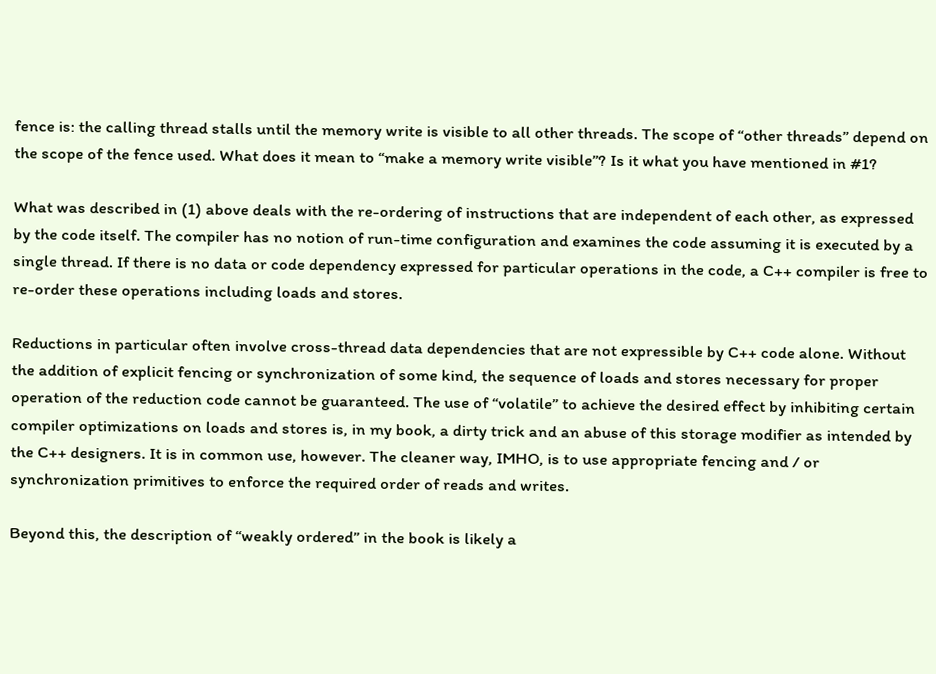fence is: the calling thread stalls until the memory write is visible to all other threads. The scope of “other threads” depend on the scope of the fence used. What does it mean to “make a memory write visible”? Is it what you have mentioned in #1?

What was described in (1) above deals with the re-ordering of instructions that are independent of each other, as expressed by the code itself. The compiler has no notion of run-time configuration and examines the code assuming it is executed by a single thread. If there is no data or code dependency expressed for particular operations in the code, a C++ compiler is free to re-order these operations including loads and stores.

Reductions in particular often involve cross-thread data dependencies that are not expressible by C++ code alone. Without the addition of explicit fencing or synchronization of some kind, the sequence of loads and stores necessary for proper operation of the reduction code cannot be guaranteed. The use of “volatile” to achieve the desired effect by inhibiting certain compiler optimizations on loads and stores is, in my book, a dirty trick and an abuse of this storage modifier as intended by the C++ designers. It is in common use, however. The cleaner way, IMHO, is to use appropriate fencing and / or synchronization primitives to enforce the required order of reads and writes.

Beyond this, the description of “weakly ordered” in the book is likely a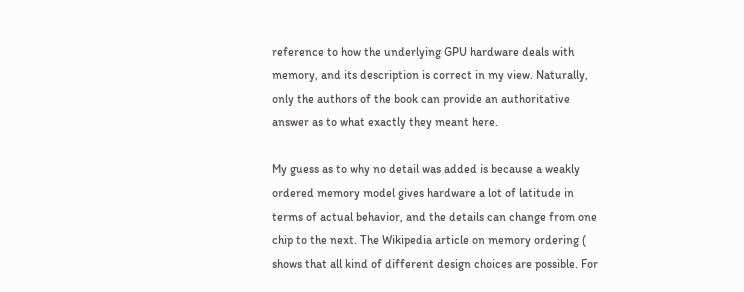reference to how the underlying GPU hardware deals with memory, and its description is correct in my view. Naturally, only the authors of the book can provide an authoritative answer as to what exactly they meant here.

My guess as to why no detail was added is because a weakly ordered memory model gives hardware a lot of latitude in terms of actual behavior, and the details can change from one chip to the next. The Wikipedia article on memory ordering ( shows that all kind of different design choices are possible. For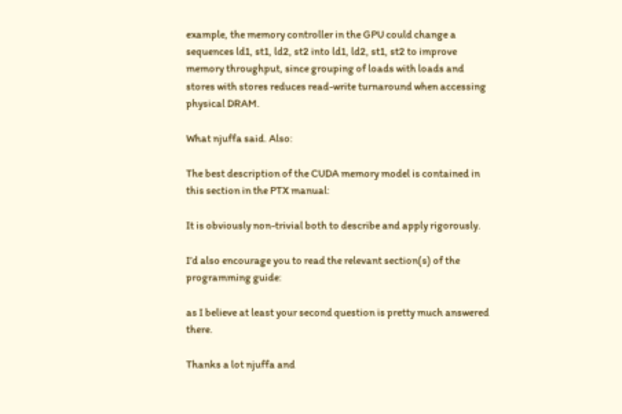example, the memory controller in the GPU could change a sequences ld1, st1, ld2, st2 into ld1, ld2, st1, st2 to improve memory throughput, since grouping of loads with loads and stores with stores reduces read-write turnaround when accessing physical DRAM.

What njuffa said. Also:

The best description of the CUDA memory model is contained in this section in the PTX manual:

It is obviously non-trivial both to describe and apply rigorously.

I’d also encourage you to read the relevant section(s) of the programming guide:

as I believe at least your second question is pretty much answered there.

Thanks a lot njuffa and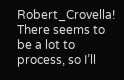Robert_Crovella! There seems to be a lot to process, so I’ll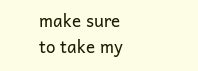make sure to take my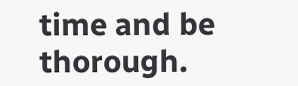time and be thorough.